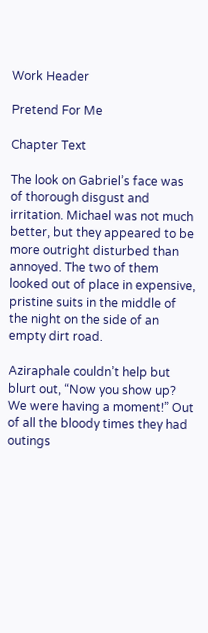Work Header

Pretend For Me

Chapter Text

The look on Gabriel’s face was of thorough disgust and irritation. Michael was not much better, but they appeared to be more outright disturbed than annoyed. The two of them looked out of place in expensive, pristine suits in the middle of the night on the side of an empty dirt road.

Aziraphale couldn’t help but blurt out, “Now you show up? We were having a moment!” Out of all the bloody times they had outings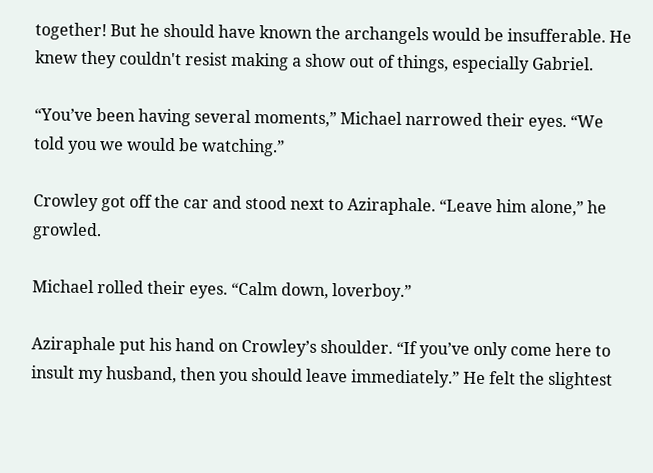together! But he should have known the archangels would be insufferable. He knew they couldn't resist making a show out of things, especially Gabriel.

“You’ve been having several moments,” Michael narrowed their eyes. “We told you we would be watching.”

Crowley got off the car and stood next to Aziraphale. “Leave him alone,” he growled.

Michael rolled their eyes. “Calm down, loverboy.”

Aziraphale put his hand on Crowley’s shoulder. “If you’ve only come here to insult my husband, then you should leave immediately.” He felt the slightest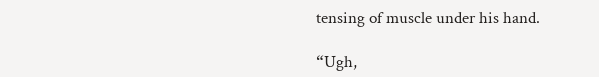tensing of muscle under his hand.

“Ugh,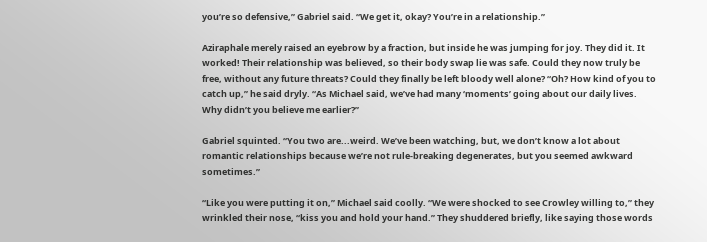you’re so defensive,” Gabriel said. “We get it, okay? You’re in a relationship.”

Aziraphale merely raised an eyebrow by a fraction, but inside he was jumping for joy. They did it. It worked! Their relationship was believed, so their body swap lie was safe. Could they now truly be free, without any future threats? Could they finally be left bloody well alone? “Oh? How kind of you to catch up,” he said dryly. “As Michael said, we’ve had many ‘moments’ going about our daily lives. Why didn’t you believe me earlier?”

Gabriel squinted. “You two are...weird. We’ve been watching, but, we don’t know a lot about romantic relationships because we’re not rule-breaking degenerates, but you seemed awkward sometimes.”

“Like you were putting it on,” Michael said coolly. “We were shocked to see Crowley willing to,” they wrinkled their nose, “kiss you and hold your hand.” They shuddered briefly, like saying those words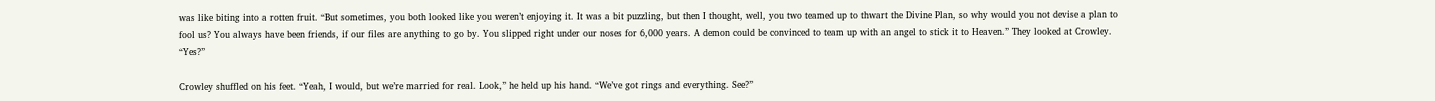was like biting into a rotten fruit. “But sometimes, you both looked like you weren’t enjoying it. It was a bit puzzling, but then I thought, well, you two teamed up to thwart the Divine Plan, so why would you not devise a plan to fool us? You always have been friends, if our files are anything to go by. You slipped right under our noses for 6,000 years. A demon could be convinced to team up with an angel to stick it to Heaven.” They looked at Crowley. “Yes?”

Crowley shuffled on his feet. “Yeah, I would, but we’re married for real. Look,” he held up his hand. “We’ve got rings and everything. See?”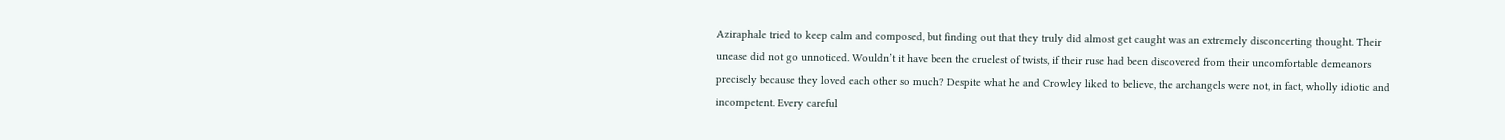Aziraphale tried to keep calm and composed, but finding out that they truly did almost get caught was an extremely disconcerting thought. Their unease did not go unnoticed. Wouldn’t it have been the cruelest of twists, if their ruse had been discovered from their uncomfortable demeanors precisely because they loved each other so much? Despite what he and Crowley liked to believe, the archangels were not, in fact, wholly idiotic and incompetent. Every careful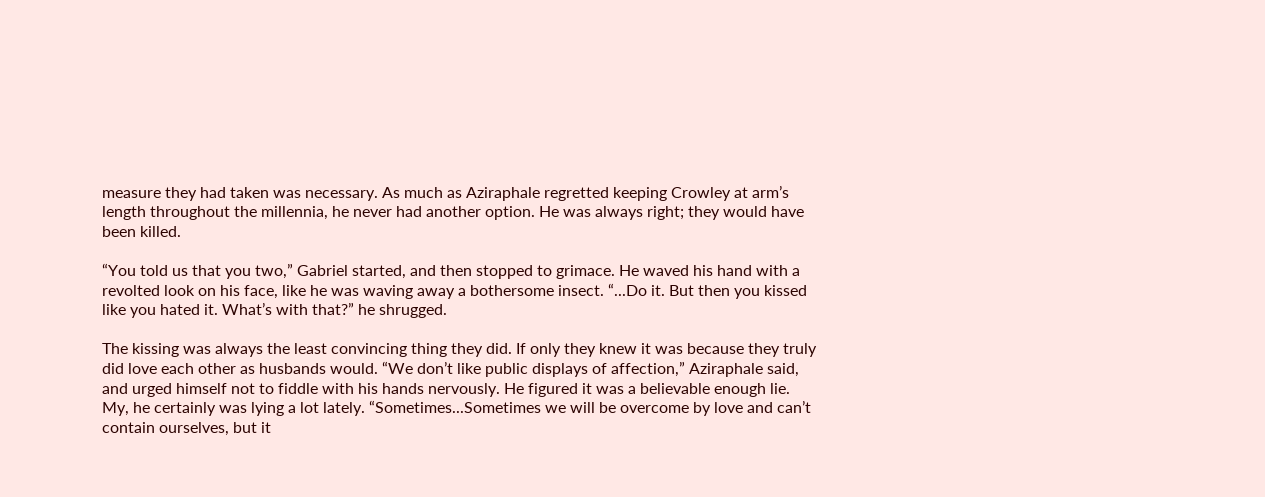measure they had taken was necessary. As much as Aziraphale regretted keeping Crowley at arm’s length throughout the millennia, he never had another option. He was always right; they would have been killed.

“You told us that you two,” Gabriel started, and then stopped to grimace. He waved his hand with a revolted look on his face, like he was waving away a bothersome insect. “...Do it. But then you kissed like you hated it. What’s with that?” he shrugged.

The kissing was always the least convincing thing they did. If only they knew it was because they truly did love each other as husbands would. “We don’t like public displays of affection,” Aziraphale said, and urged himself not to fiddle with his hands nervously. He figured it was a believable enough lie. My, he certainly was lying a lot lately. “Sometimes...Sometimes we will be overcome by love and can’t contain ourselves, but it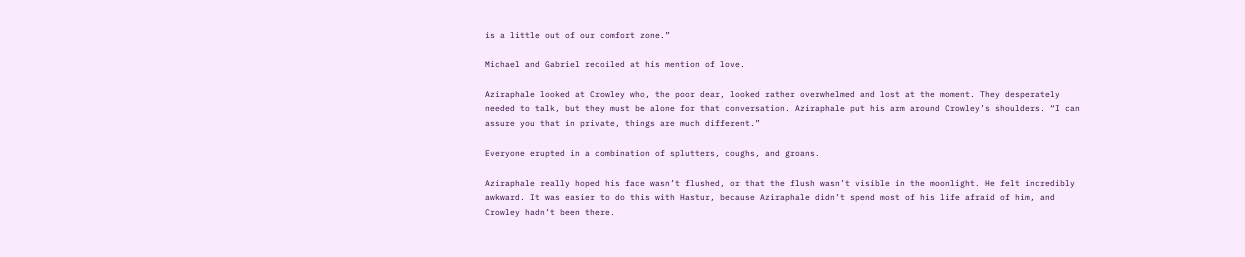is a little out of our comfort zone.”

Michael and Gabriel recoiled at his mention of love.

Aziraphale looked at Crowley who, the poor dear, looked rather overwhelmed and lost at the moment. They desperately needed to talk, but they must be alone for that conversation. Aziraphale put his arm around Crowley’s shoulders. “I can assure you that in private, things are much different.”

Everyone erupted in a combination of splutters, coughs, and groans.

Aziraphale really hoped his face wasn’t flushed, or that the flush wasn’t visible in the moonlight. He felt incredibly awkward. It was easier to do this with Hastur, because Aziraphale didn’t spend most of his life afraid of him, and Crowley hadn’t been there.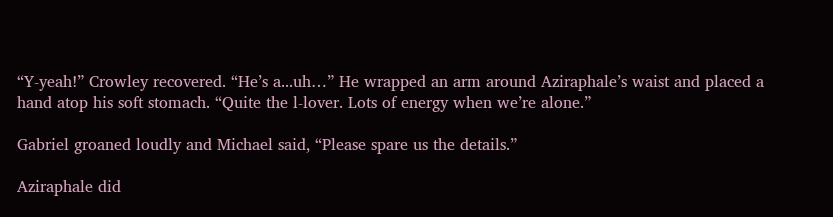“Y-yeah!” Crowley recovered. “He’s a...uh…” He wrapped an arm around Aziraphale’s waist and placed a hand atop his soft stomach. “Quite the l-lover. Lots of energy when we’re alone.”

Gabriel groaned loudly and Michael said, “Please spare us the details.”

Aziraphale did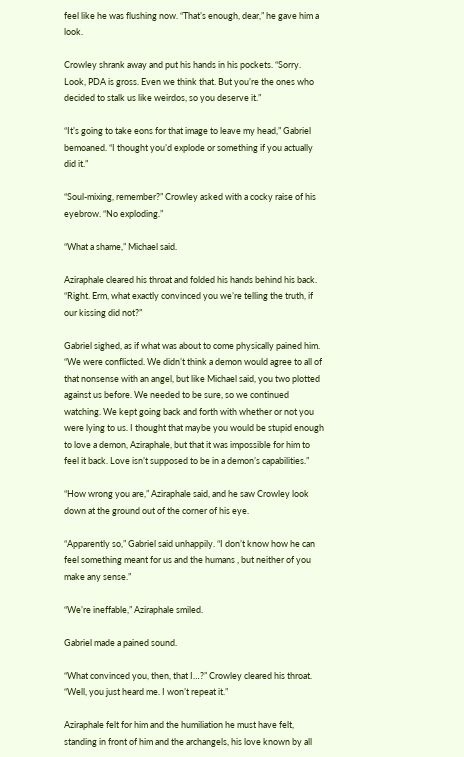feel like he was flushing now. “That’s enough, dear,” he gave him a look.

Crowley shrank away and put his hands in his pockets. “Sorry. Look, PDA is gross. Even we think that. But you’re the ones who decided to stalk us like weirdos, so you deserve it.”

“It’s going to take eons for that image to leave my head,” Gabriel bemoaned. “I thought you’d explode or something if you actually did it.”

“Soul-mixing, remember?” Crowley asked with a cocky raise of his eyebrow. “No exploding.”

“What a shame,” Michael said.

Aziraphale cleared his throat and folded his hands behind his back. “Right. Erm, what exactly convinced you we’re telling the truth, if our kissing did not?”

Gabriel sighed, as if what was about to come physically pained him. “We were conflicted. We didn’t think a demon would agree to all of that nonsense with an angel, but like Michael said, you two plotted against us before. We needed to be sure, so we continued watching. We kept going back and forth with whether or not you were lying to us. I thought that maybe you would be stupid enough to love a demon, Aziraphale, but that it was impossible for him to feel it back. Love isn’t supposed to be in a demon’s capabilities.”

“How wrong you are,” Aziraphale said, and he saw Crowley look down at the ground out of the corner of his eye.

“Apparently so,” Gabriel said unhappily. “I don’t know how he can feel something meant for us and the humans , but neither of you make any sense.”

“We’re ineffable,” Aziraphale smiled.

Gabriel made a pained sound.

“What convinced you, then, that I…?” Crowley cleared his throat. “Well, you just heard me. I won’t repeat it.”

Aziraphale felt for him and the humiliation he must have felt, standing in front of him and the archangels, his love known by all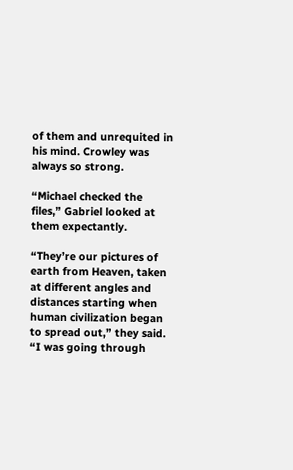of them and unrequited in his mind. Crowley was always so strong.

“Michael checked the files,” Gabriel looked at them expectantly.

“They’re our pictures of earth from Heaven, taken at different angles and distances starting when human civilization began to spread out,” they said. “I was going through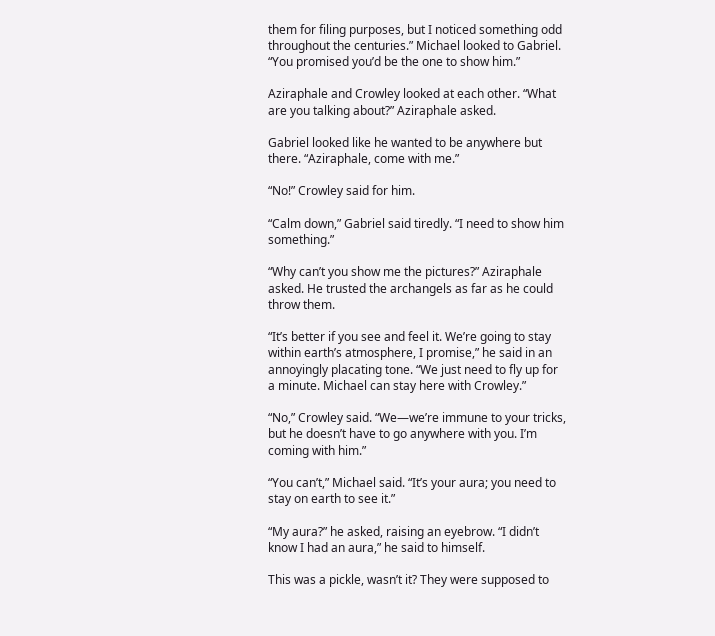them for filing purposes, but I noticed something odd throughout the centuries.” Michael looked to Gabriel. “You promised you’d be the one to show him.”

Aziraphale and Crowley looked at each other. “What are you talking about?” Aziraphale asked.

Gabriel looked like he wanted to be anywhere but there. “Aziraphale, come with me.”

“No!” Crowley said for him.

“Calm down,” Gabriel said tiredly. “I need to show him something.”

“Why can’t you show me the pictures?” Aziraphale asked. He trusted the archangels as far as he could throw them.

“It’s better if you see and feel it. We’re going to stay within earth’s atmosphere, I promise,” he said in an annoyingly placating tone. “We just need to fly up for a minute. Michael can stay here with Crowley.”

“No,” Crowley said. “We—we’re immune to your tricks, but he doesn’t have to go anywhere with you. I’m coming with him.”

“You can’t,” Michael said. “It’s your aura; you need to stay on earth to see it.”

“My aura?” he asked, raising an eyebrow. “I didn’t know I had an aura,” he said to himself.

This was a pickle, wasn’t it? They were supposed to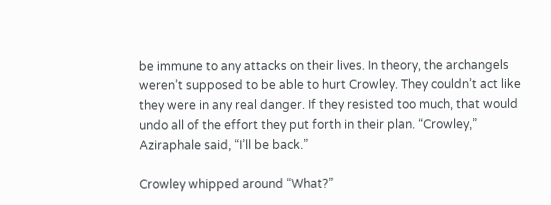be immune to any attacks on their lives. In theory, the archangels weren’t supposed to be able to hurt Crowley. They couldn’t act like they were in any real danger. If they resisted too much, that would undo all of the effort they put forth in their plan. “Crowley,” Aziraphale said, “I’ll be back.”

Crowley whipped around “What?”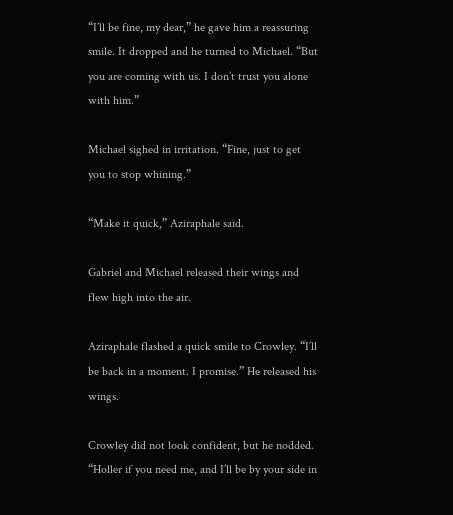“I’ll be fine, my dear,” he gave him a reassuring smile. It dropped and he turned to Michael. “But you are coming with us. I don’t trust you alone with him.”

Michael sighed in irritation. “Fine, just to get you to stop whining.”

“Make it quick,” Aziraphale said.

Gabriel and Michael released their wings and flew high into the air.

Aziraphale flashed a quick smile to Crowley. “I’ll be back in a moment. I promise.” He released his wings.

Crowley did not look confident, but he nodded. “Holler if you need me, and I’ll be by your side in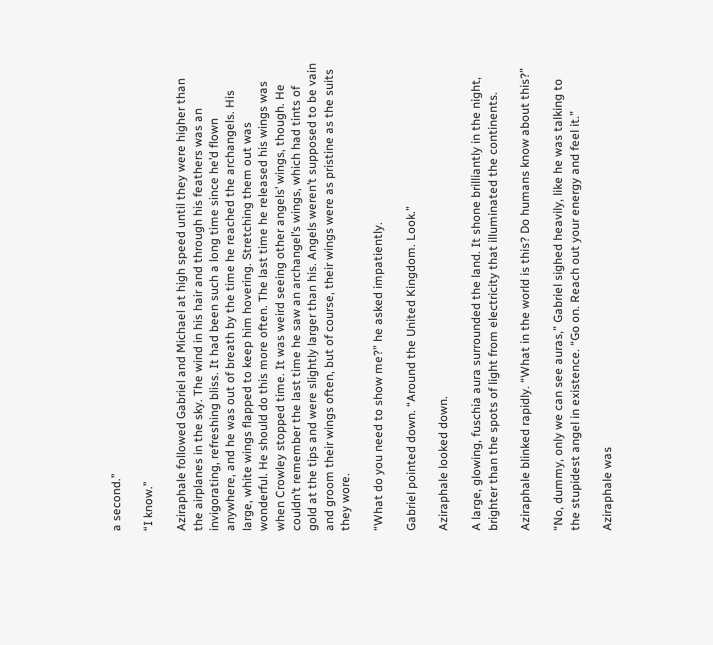a second.”

“I know.”

Aziraphale followed Gabriel and Michael at high speed until they were higher than the airplanes in the sky. The wind in his hair and through his feathers was an invigorating, refreshing bliss. It had been such a long time since he’d flown anywhere, and he was out of breath by the time he reached the archangels. His large, white wings flapped to keep him hovering. Stretching them out was wonderful. He should do this more often. The last time he released his wings was when Crowley stopped time. It was weird seeing other angels’ wings, though. He couldn’t remember the last time he saw an archangel’s wings, which had tints of gold at the tips and were slightly larger than his. Angels weren’t supposed to be vain and groom their wings often, but of course, their wings were as pristine as the suits they wore.

“What do you need to show me?” he asked impatiently.

Gabriel pointed down. “Around the United Kingdom. Look.”

Aziraphale looked down.

A large, glowing, fuschia aura surrounded the land. It shone brilliantly in the night, brighter than the spots of light from electricity that illuminated the continents.

Aziraphale blinked rapidly. “What in the world is this? Do humans know about this?”

“No, dummy, only we can see auras,” Gabriel sighed heavily, like he was talking to the stupidest angel in existence. “Go on. Reach out your energy and feel it.”

Aziraphale was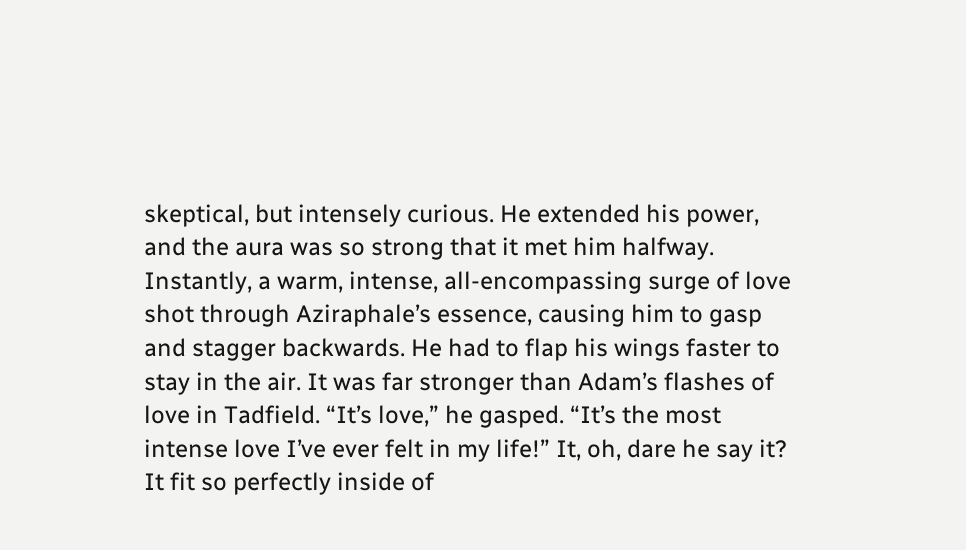skeptical, but intensely curious. He extended his power, and the aura was so strong that it met him halfway. Instantly, a warm, intense, all-encompassing surge of love shot through Aziraphale’s essence, causing him to gasp and stagger backwards. He had to flap his wings faster to stay in the air. It was far stronger than Adam’s flashes of love in Tadfield. “It’s love,” he gasped. “It’s the most intense love I’ve ever felt in my life!” It, oh, dare he say it? It fit so perfectly inside of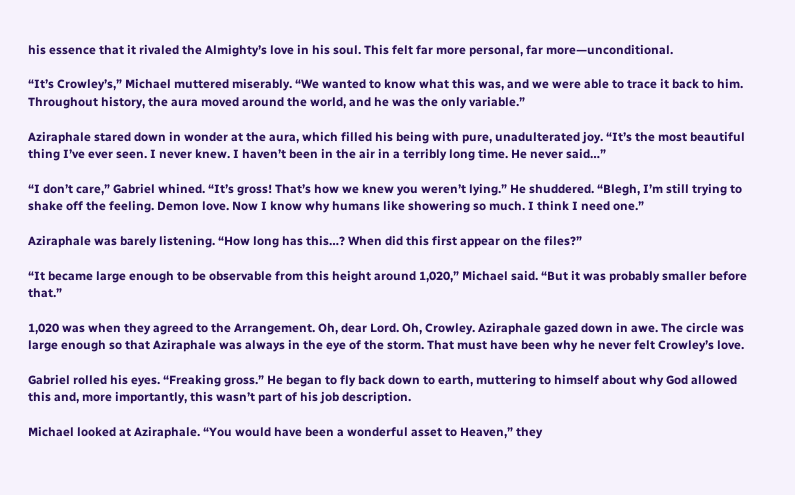his essence that it rivaled the Almighty’s love in his soul. This felt far more personal, far more—unconditional.

“It’s Crowley’s,” Michael muttered miserably. “We wanted to know what this was, and we were able to trace it back to him. Throughout history, the aura moved around the world, and he was the only variable.”

Aziraphale stared down in wonder at the aura, which filled his being with pure, unadulterated joy. “It’s the most beautiful thing I’ve ever seen. I never knew. I haven’t been in the air in a terribly long time. He never said…”

“I don’t care,” Gabriel whined. “It’s gross! That’s how we knew you weren’t lying.” He shuddered. “Blegh, I’m still trying to shake off the feeling. Demon love. Now I know why humans like showering so much. I think I need one.”

Aziraphale was barely listening. “How long has this…? When did this first appear on the files?”

“It became large enough to be observable from this height around 1,020,” Michael said. “But it was probably smaller before that.”

1,020 was when they agreed to the Arrangement. Oh, dear Lord. Oh, Crowley. Aziraphale gazed down in awe. The circle was large enough so that Aziraphale was always in the eye of the storm. That must have been why he never felt Crowley’s love.

Gabriel rolled his eyes. “Freaking gross.” He began to fly back down to earth, muttering to himself about why God allowed this and, more importantly, this wasn’t part of his job description.

Michael looked at Aziraphale. “You would have been a wonderful asset to Heaven,” they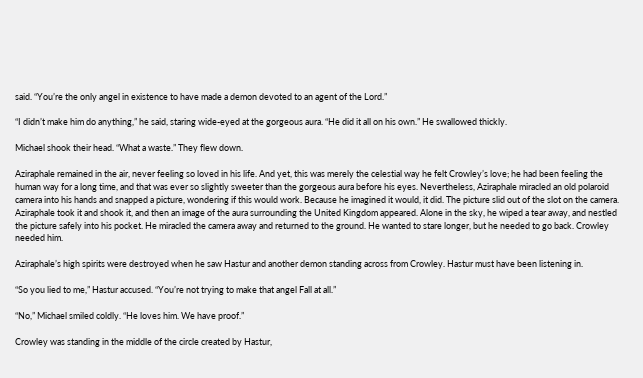said. “You’re the only angel in existence to have made a demon devoted to an agent of the Lord.”

“I didn’t make him do anything,” he said, staring wide-eyed at the gorgeous aura. “He did it all on his own.” He swallowed thickly.

Michael shook their head. “What a waste.” They flew down.

Aziraphale remained in the air, never feeling so loved in his life. And yet, this was merely the celestial way he felt Crowley’s love; he had been feeling the human way for a long time, and that was ever so slightly sweeter than the gorgeous aura before his eyes. Nevertheless, Aziraphale miracled an old polaroid camera into his hands and snapped a picture, wondering if this would work. Because he imagined it would, it did. The picture slid out of the slot on the camera. Aziraphale took it and shook it, and then an image of the aura surrounding the United Kingdom appeared. Alone in the sky, he wiped a tear away, and nestled the picture safely into his pocket. He miracled the camera away and returned to the ground. He wanted to stare longer, but he needed to go back. Crowley needed him.

Aziraphale’s high spirits were destroyed when he saw Hastur and another demon standing across from Crowley. Hastur must have been listening in.

“So you lied to me,” Hastur accused. “You’re not trying to make that angel Fall at all.”

“No,” Michael smiled coldly. “He loves him. We have proof.”

Crowley was standing in the middle of the circle created by Hastur,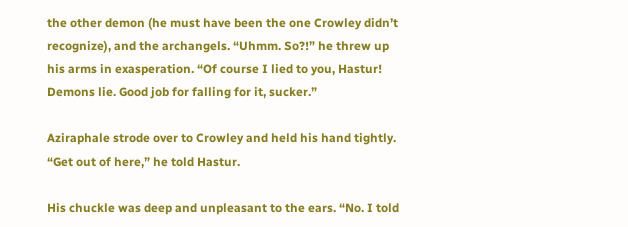the other demon (he must have been the one Crowley didn’t recognize), and the archangels. “Uhmm. So?!” he threw up his arms in exasperation. “Of course I lied to you, Hastur! Demons lie. Good job for falling for it, sucker.”

Aziraphale strode over to Crowley and held his hand tightly. “Get out of here,” he told Hastur.

His chuckle was deep and unpleasant to the ears. “No. I told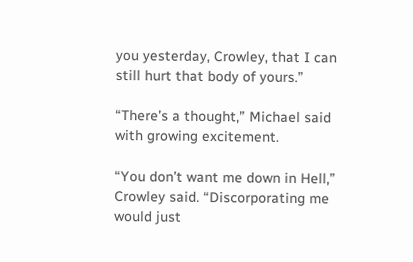you yesterday, Crowley, that I can still hurt that body of yours.”

“There’s a thought,” Michael said with growing excitement.

“You don’t want me down in Hell,” Crowley said. “Discorporating me would just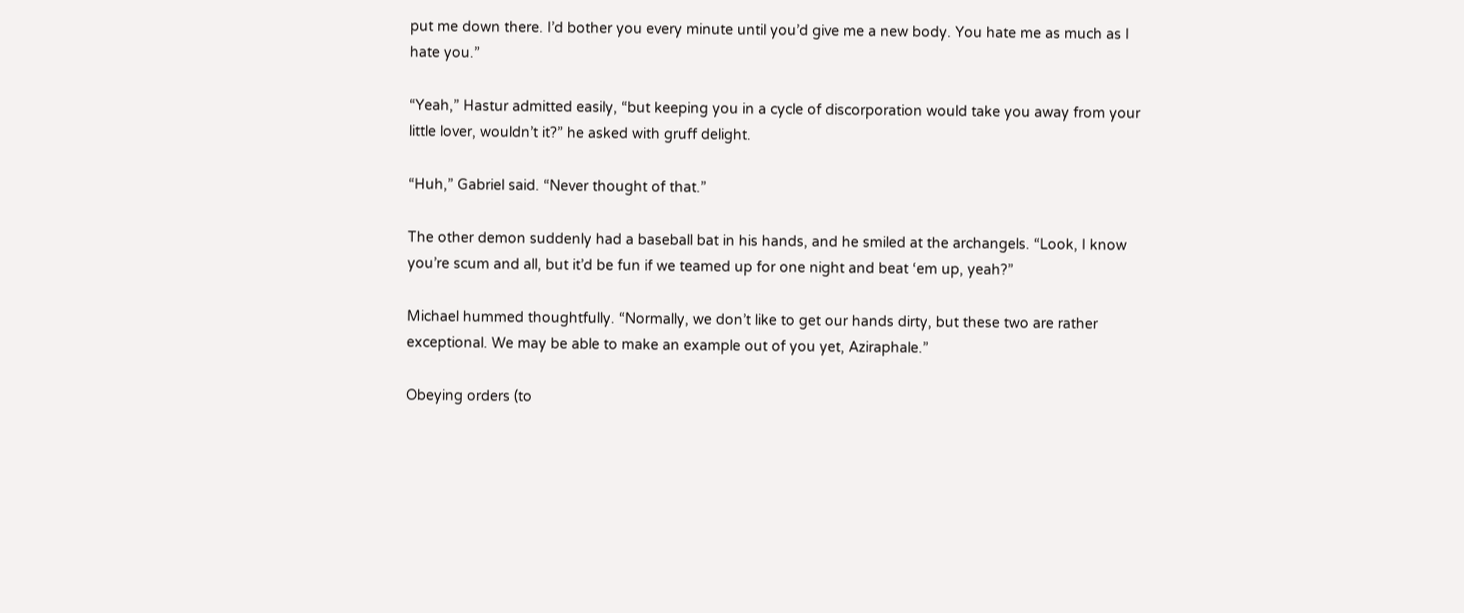put me down there. I’d bother you every minute until you’d give me a new body. You hate me as much as I hate you.”

“Yeah,” Hastur admitted easily, “but keeping you in a cycle of discorporation would take you away from your little lover, wouldn’t it?” he asked with gruff delight.

“Huh,” Gabriel said. “Never thought of that.”

The other demon suddenly had a baseball bat in his hands, and he smiled at the archangels. “Look, I know you’re scum and all, but it’d be fun if we teamed up for one night and beat ‘em up, yeah?”

Michael hummed thoughtfully. “Normally, we don’t like to get our hands dirty, but these two are rather exceptional. We may be able to make an example out of you yet, Aziraphale.”

Obeying orders (to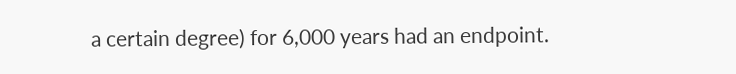a certain degree) for 6,000 years had an endpoint.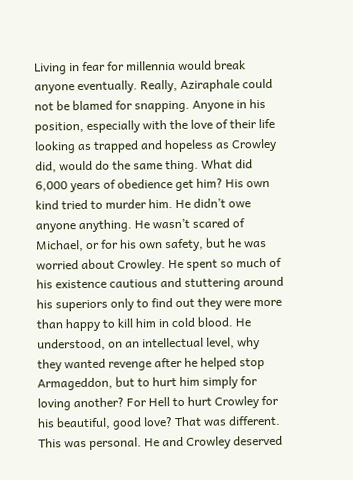Living in fear for millennia would break anyone eventually. Really, Aziraphale could not be blamed for snapping. Anyone in his position, especially with the love of their life looking as trapped and hopeless as Crowley did, would do the same thing. What did 6,000 years of obedience get him? His own kind tried to murder him. He didn’t owe anyone anything. He wasn’t scared of Michael, or for his own safety, but he was worried about Crowley. He spent so much of his existence cautious and stuttering around his superiors only to find out they were more than happy to kill him in cold blood. He understood, on an intellectual level, why they wanted revenge after he helped stop Armageddon, but to hurt him simply for loving another? For Hell to hurt Crowley for his beautiful, good love? That was different. This was personal. He and Crowley deserved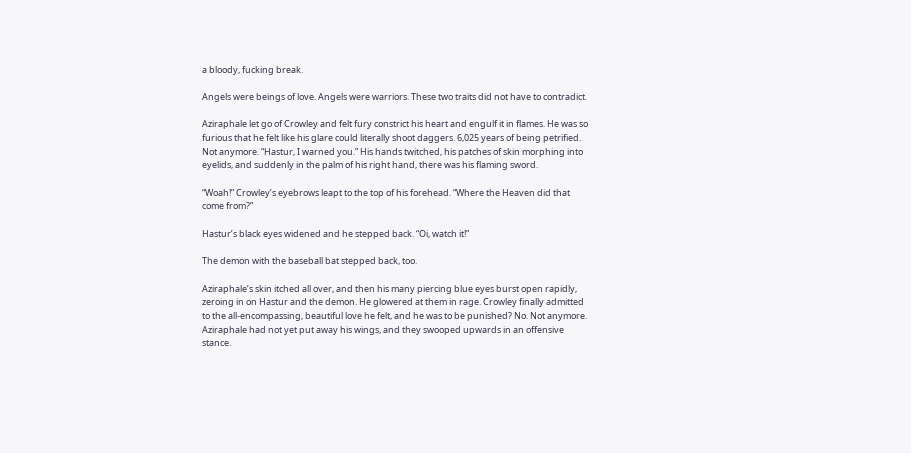a bloody, fucking break.

Angels were beings of love. Angels were warriors. These two traits did not have to contradict.

Aziraphale let go of Crowley and felt fury constrict his heart and engulf it in flames. He was so furious that he felt like his glare could literally shoot daggers. 6,025 years of being petrified. Not anymore. “Hastur, I warned you.” His hands twitched, his patches of skin morphing into eyelids, and suddenly in the palm of his right hand, there was his flaming sword.

“Woah!” Crowley’s eyebrows leapt to the top of his forehead. “Where the Heaven did that come from?”

Hastur’s black eyes widened and he stepped back. “Oi, watch it!”

The demon with the baseball bat stepped back, too.

Aziraphale’s skin itched all over, and then his many piercing blue eyes burst open rapidly, zeroing in on Hastur and the demon. He glowered at them in rage. Crowley finally admitted to the all-encompassing, beautiful love he felt, and he was to be punished? No. Not anymore. Aziraphale had not yet put away his wings, and they swooped upwards in an offensive stance.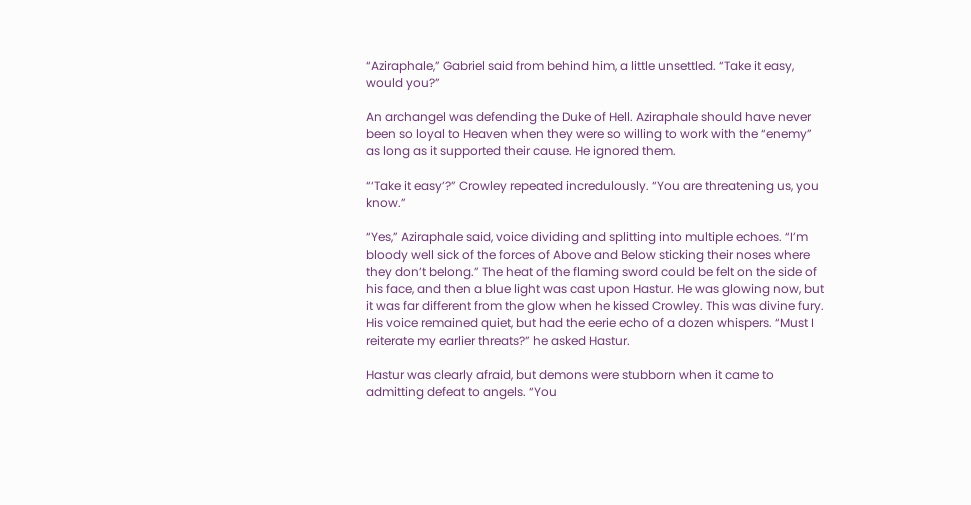“Aziraphale,” Gabriel said from behind him, a little unsettled. “Take it easy, would you?”

An archangel was defending the Duke of Hell. Aziraphale should have never been so loyal to Heaven when they were so willing to work with the “enemy” as long as it supported their cause. He ignored them.

“‘Take it easy’?” Crowley repeated incredulously. “You are threatening us, you know.”

“Yes,” Aziraphale said, voice dividing and splitting into multiple echoes. “I’m bloody well sick of the forces of Above and Below sticking their noses where they don’t belong.” The heat of the flaming sword could be felt on the side of his face, and then a blue light was cast upon Hastur. He was glowing now, but it was far different from the glow when he kissed Crowley. This was divine fury. His voice remained quiet, but had the eerie echo of a dozen whispers. “Must I reiterate my earlier threats?” he asked Hastur.

Hastur was clearly afraid, but demons were stubborn when it came to admitting defeat to angels. “You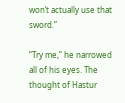won’t actually use that sword.”

“Try me,” he narrowed all of his eyes. The thought of Hastur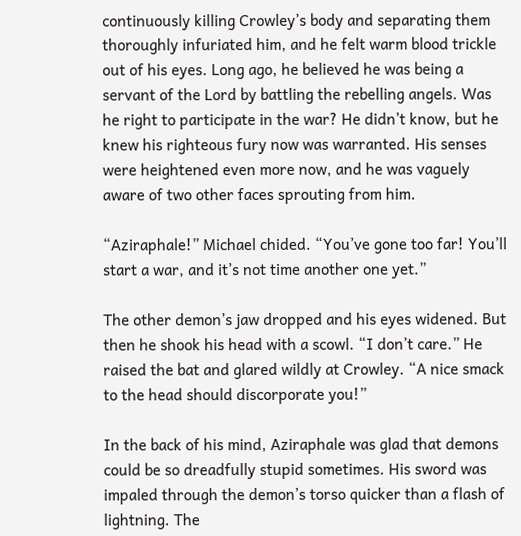continuously killing Crowley’s body and separating them thoroughly infuriated him, and he felt warm blood trickle out of his eyes. Long ago, he believed he was being a servant of the Lord by battling the rebelling angels. Was he right to participate in the war? He didn’t know, but he knew his righteous fury now was warranted. His senses were heightened even more now, and he was vaguely aware of two other faces sprouting from him.

“Aziraphale!” Michael chided. “You’ve gone too far! You’ll start a war, and it’s not time another one yet.”

The other demon’s jaw dropped and his eyes widened. But then he shook his head with a scowl. “I don’t care.” He raised the bat and glared wildly at Crowley. “A nice smack to the head should discorporate you!”

In the back of his mind, Aziraphale was glad that demons could be so dreadfully stupid sometimes. His sword was impaled through the demon’s torso quicker than a flash of lightning. The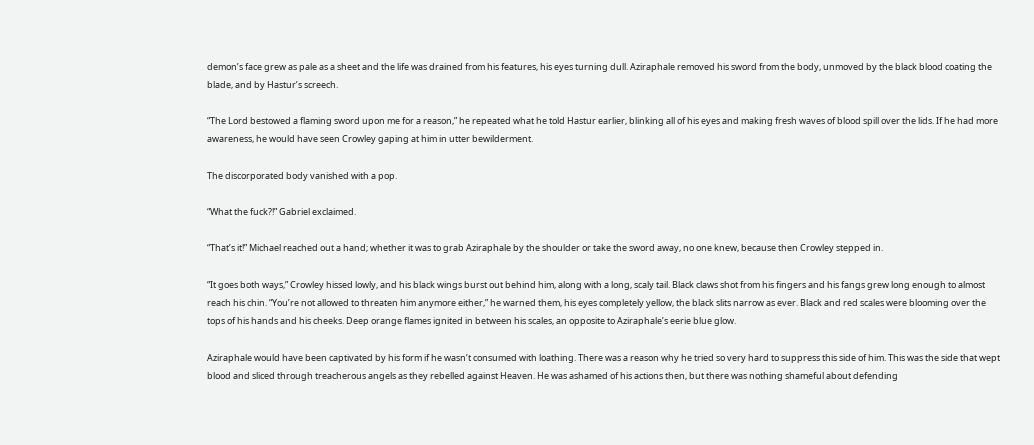demon’s face grew as pale as a sheet and the life was drained from his features, his eyes turning dull. Aziraphale removed his sword from the body, unmoved by the black blood coating the blade, and by Hastur’s screech.

“The Lord bestowed a flaming sword upon me for a reason,” he repeated what he told Hastur earlier, blinking all of his eyes and making fresh waves of blood spill over the lids. If he had more awareness, he would have seen Crowley gaping at him in utter bewilderment.

The discorporated body vanished with a pop.

“What the fuck?!” Gabriel exclaimed.

“That’s it!” Michael reached out a hand; whether it was to grab Aziraphale by the shoulder or take the sword away, no one knew, because then Crowley stepped in.

“It goes both ways,” Crowley hissed lowly, and his black wings burst out behind him, along with a long, scaly tail. Black claws shot from his fingers and his fangs grew long enough to almost reach his chin. “You’re not allowed to threaten him anymore either,” he warned them, his eyes completely yellow, the black slits narrow as ever. Black and red scales were blooming over the tops of his hands and his cheeks. Deep orange flames ignited in between his scales, an opposite to Aziraphale’s eerie blue glow.

Aziraphale would have been captivated by his form if he wasn’t consumed with loathing. There was a reason why he tried so very hard to suppress this side of him. This was the side that wept blood and sliced through treacherous angels as they rebelled against Heaven. He was ashamed of his actions then, but there was nothing shameful about defending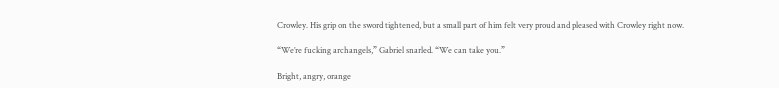Crowley. His grip on the sword tightened, but a small part of him felt very proud and pleased with Crowley right now.

“We’re fucking archangels,” Gabriel snarled. “We can take you.”

Bright, angry, orange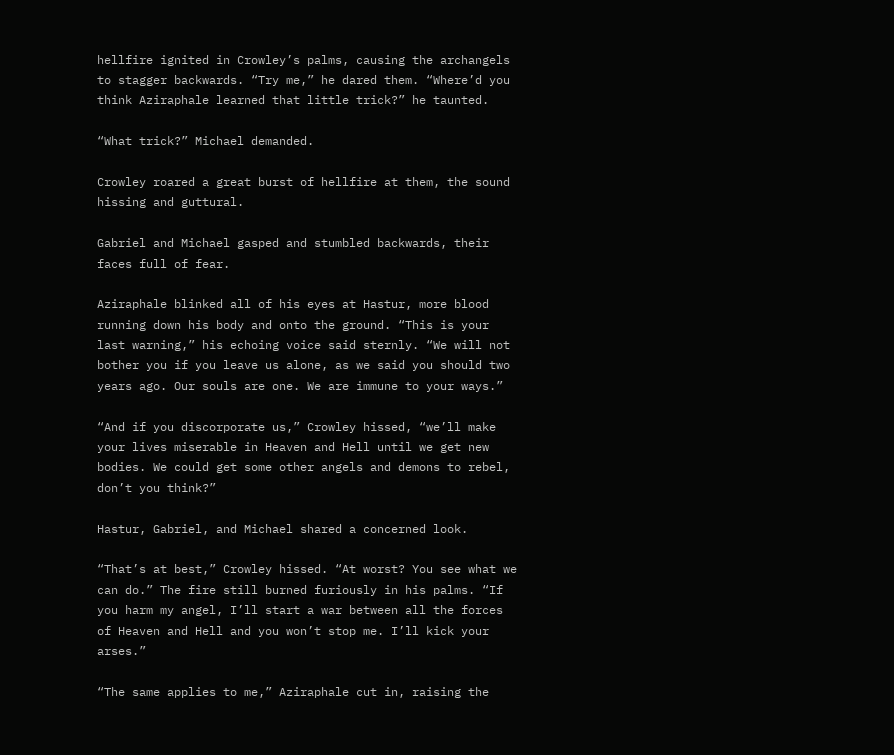hellfire ignited in Crowley’s palms, causing the archangels to stagger backwards. “Try me,” he dared them. “Where’d you think Aziraphale learned that little trick?” he taunted.

“What trick?” Michael demanded.

Crowley roared a great burst of hellfire at them, the sound hissing and guttural.

Gabriel and Michael gasped and stumbled backwards, their faces full of fear.

Aziraphale blinked all of his eyes at Hastur, more blood running down his body and onto the ground. “This is your last warning,” his echoing voice said sternly. “We will not bother you if you leave us alone, as we said you should two years ago. Our souls are one. We are immune to your ways.”

“And if you discorporate us,” Crowley hissed, “we’ll make your lives miserable in Heaven and Hell until we get new bodies. We could get some other angels and demons to rebel, don’t you think?”

Hastur, Gabriel, and Michael shared a concerned look.

“That’s at best,” Crowley hissed. “At worst? You see what we can do.” The fire still burned furiously in his palms. “If you harm my angel, I’ll start a war between all the forces of Heaven and Hell and you won’t stop me. I’ll kick your arses.”

“The same applies to me,” Aziraphale cut in, raising the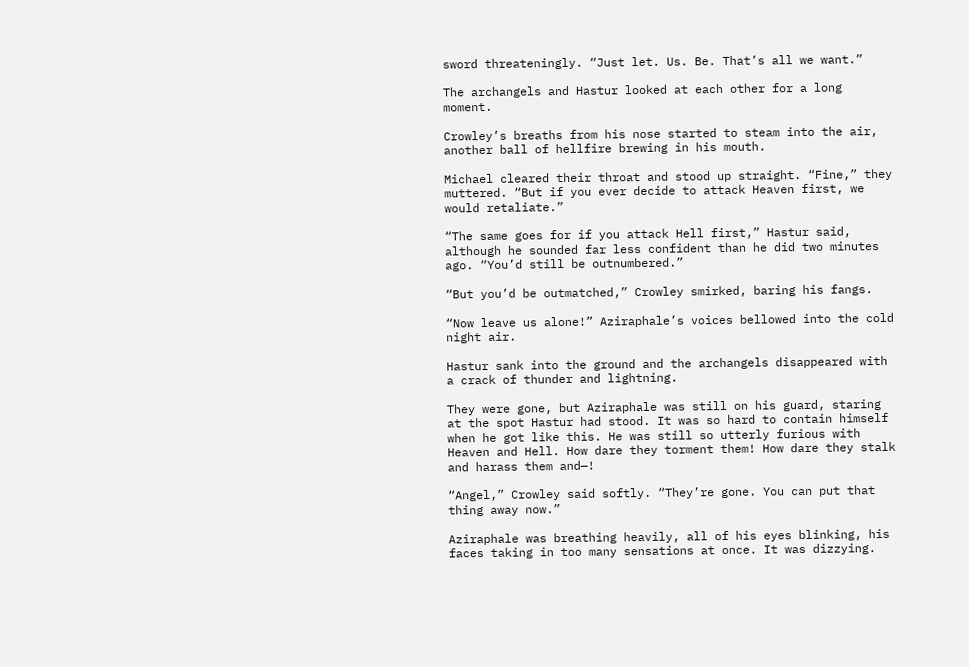sword threateningly. “Just let. Us. Be. That’s all we want.”

The archangels and Hastur looked at each other for a long moment.

Crowley’s breaths from his nose started to steam into the air, another ball of hellfire brewing in his mouth.

Michael cleared their throat and stood up straight. “Fine,” they muttered. “But if you ever decide to attack Heaven first, we would retaliate.”

“The same goes for if you attack Hell first,” Hastur said, although he sounded far less confident than he did two minutes ago. “You’d still be outnumbered.”

“But you’d be outmatched,” Crowley smirked, baring his fangs.

“Now leave us alone!” Aziraphale’s voices bellowed into the cold night air.

Hastur sank into the ground and the archangels disappeared with a crack of thunder and lightning.

They were gone, but Aziraphale was still on his guard, staring at the spot Hastur had stood. It was so hard to contain himself when he got like this. He was still so utterly furious with Heaven and Hell. How dare they torment them! How dare they stalk and harass them and—!

“Angel,” Crowley said softly. “They’re gone. You can put that thing away now.”

Aziraphale was breathing heavily, all of his eyes blinking, his faces taking in too many sensations at once. It was dizzying.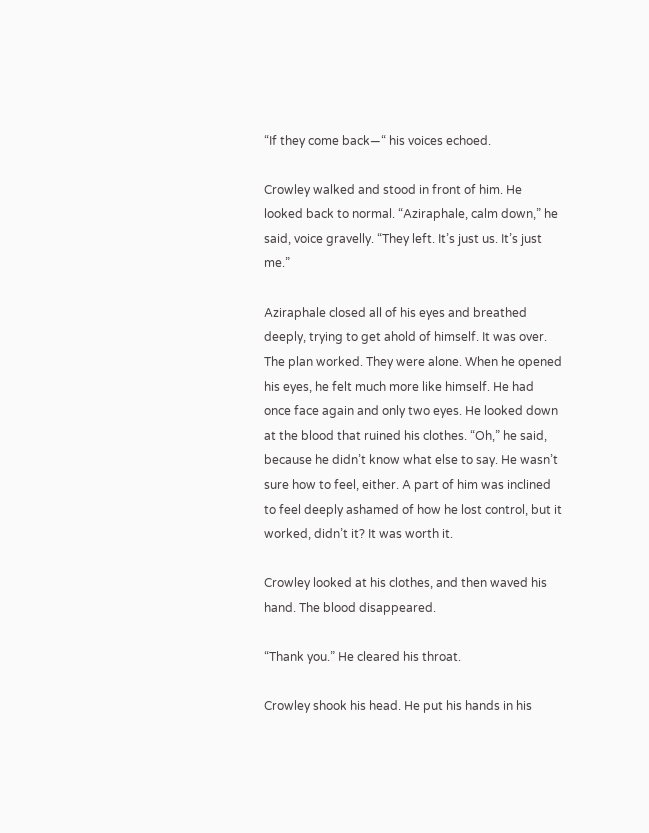“If they come back—“ his voices echoed.

Crowley walked and stood in front of him. He looked back to normal. “Aziraphale, calm down,” he said, voice gravelly. “They left. It’s just us. It’s just me.”

Aziraphale closed all of his eyes and breathed deeply, trying to get ahold of himself. It was over. The plan worked. They were alone. When he opened his eyes, he felt much more like himself. He had once face again and only two eyes. He looked down at the blood that ruined his clothes. “Oh,” he said, because he didn’t know what else to say. He wasn’t sure how to feel, either. A part of him was inclined to feel deeply ashamed of how he lost control, but it worked, didn’t it? It was worth it.

Crowley looked at his clothes, and then waved his hand. The blood disappeared.

“Thank you.” He cleared his throat.

Crowley shook his head. He put his hands in his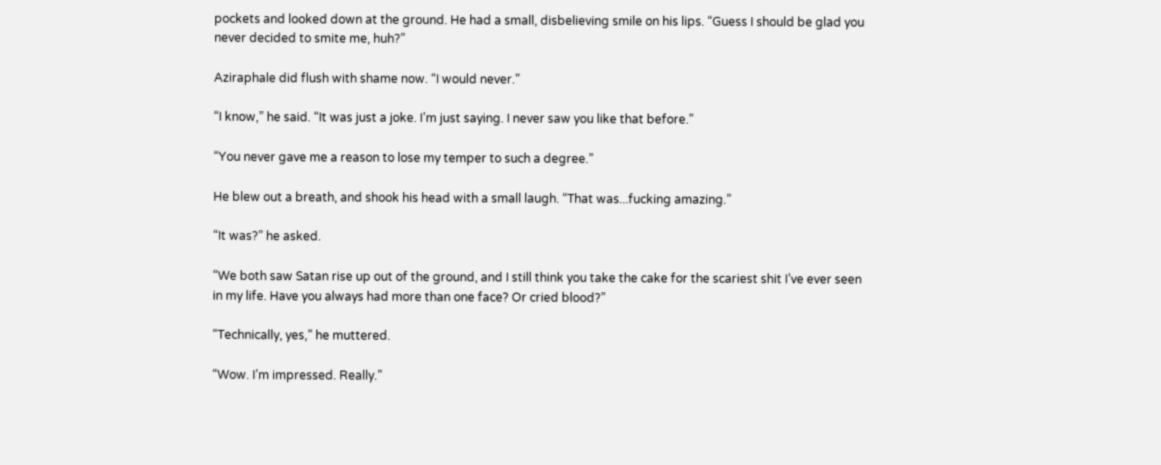pockets and looked down at the ground. He had a small, disbelieving smile on his lips. “Guess I should be glad you never decided to smite me, huh?”

Aziraphale did flush with shame now. “I would never.”

“I know,” he said. “It was just a joke. I’m just saying. I never saw you like that before.”

“You never gave me a reason to lose my temper to such a degree.”

He blew out a breath, and shook his head with a small laugh. “That was...fucking amazing.”

“It was?” he asked.

“We both saw Satan rise up out of the ground, and I still think you take the cake for the scariest shit I’ve ever seen in my life. Have you always had more than one face? Or cried blood?”

“Technically, yes,” he muttered.

“Wow. I’m impressed. Really.”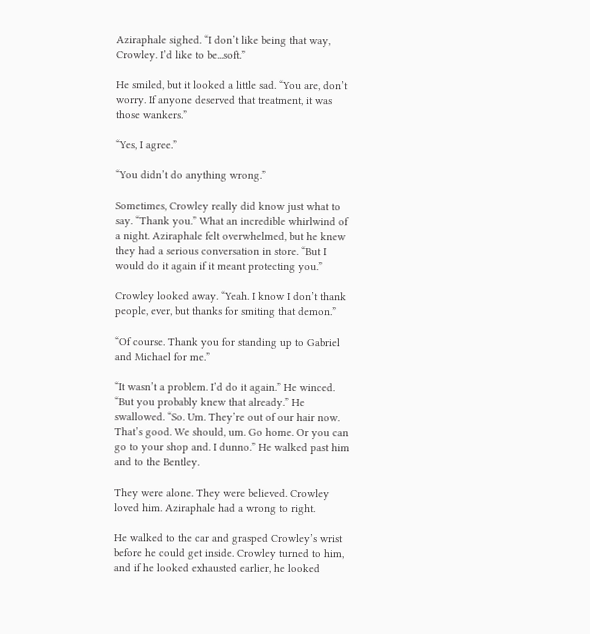Aziraphale sighed. “I don’t like being that way, Crowley. I’d like to be...soft.”

He smiled, but it looked a little sad. “You are, don’t worry. If anyone deserved that treatment, it was those wankers.”

“Yes, I agree.”

“You didn’t do anything wrong.”

Sometimes, Crowley really did know just what to say. “Thank you.” What an incredible whirlwind of a night. Aziraphale felt overwhelmed, but he knew they had a serious conversation in store. “But I would do it again if it meant protecting you.”

Crowley looked away. “Yeah. I know I don’t thank people, ever, but thanks for smiting that demon.”

“Of course. Thank you for standing up to Gabriel and Michael for me.”

“It wasn’t a problem. I’d do it again.” He winced. “But you probably knew that already.” He swallowed. “So. Um. They’re out of our hair now. That’s good. We should, um. Go home. Or you can go to your shop and. I dunno.” He walked past him and to the Bentley.

They were alone. They were believed. Crowley loved him. Aziraphale had a wrong to right.

He walked to the car and grasped Crowley’s wrist before he could get inside. Crowley turned to him, and if he looked exhausted earlier, he looked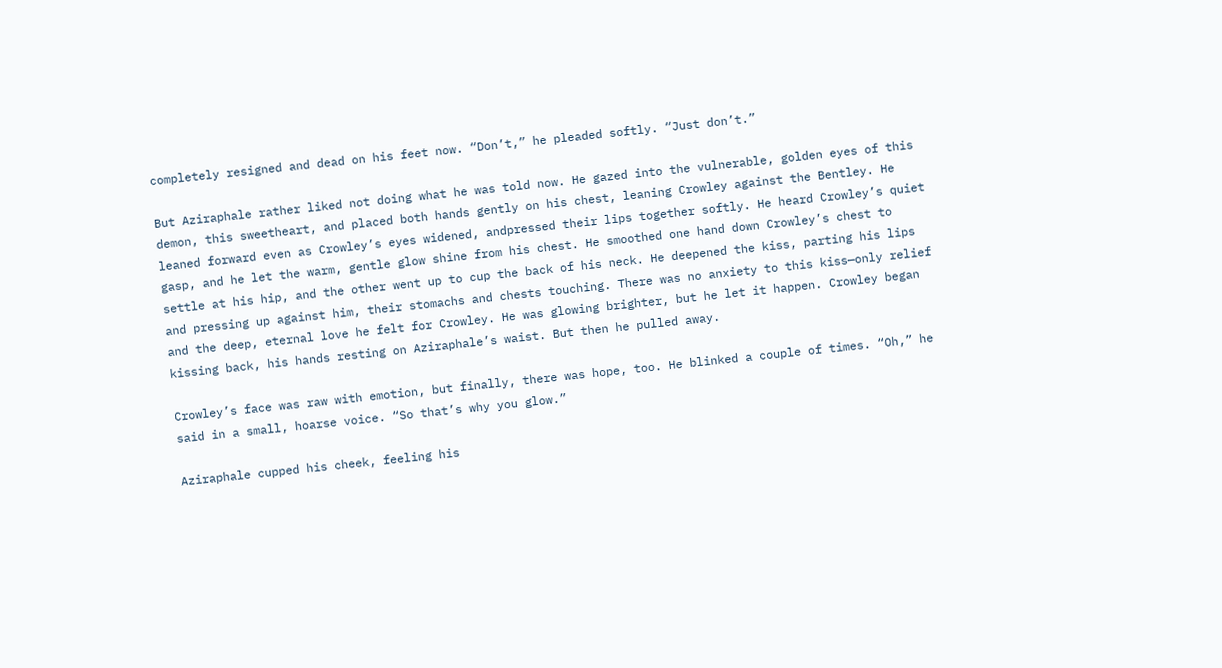completely resigned and dead on his feet now. “Don’t,” he pleaded softly. “Just don’t.”

But Aziraphale rather liked not doing what he was told now. He gazed into the vulnerable, golden eyes of this demon, this sweetheart, and placed both hands gently on his chest, leaning Crowley against the Bentley. He leaned forward even as Crowley’s eyes widened, andpressed their lips together softly. He heard Crowley’s quiet gasp, and he let the warm, gentle glow shine from his chest. He smoothed one hand down Crowley’s chest to settle at his hip, and the other went up to cup the back of his neck. He deepened the kiss, parting his lips and pressing up against him, their stomachs and chests touching. There was no anxiety to this kiss—only relief and the deep, eternal love he felt for Crowley. He was glowing brighter, but he let it happen. Crowley began kissing back, his hands resting on Aziraphale’s waist. But then he pulled away.

Crowley’s face was raw with emotion, but finally, there was hope, too. He blinked a couple of times. “Oh,” he said in a small, hoarse voice. “So that’s why you glow.”

Aziraphale cupped his cheek, feeling his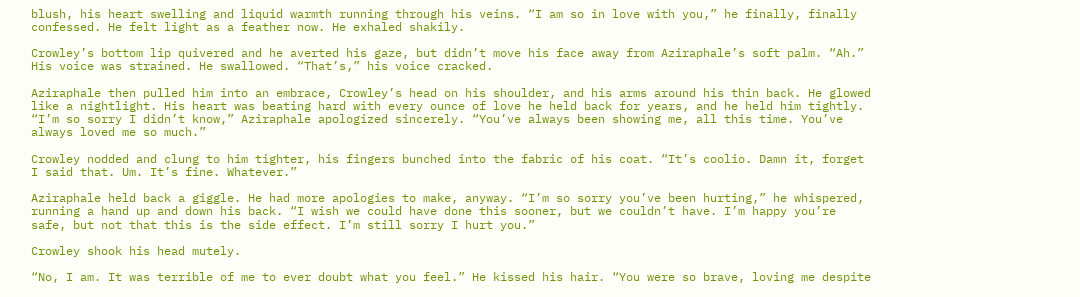blush, his heart swelling and liquid warmth running through his veins. “I am so in love with you,” he finally, finally confessed. He felt light as a feather now. He exhaled shakily.

Crowley’s bottom lip quivered and he averted his gaze, but didn’t move his face away from Aziraphale’s soft palm. “Ah.” His voice was strained. He swallowed. “That’s,” his voice cracked.

Aziraphale then pulled him into an embrace, Crowley’s head on his shoulder, and his arms around his thin back. He glowed like a nightlight. His heart was beating hard with every ounce of love he held back for years, and he held him tightly. “I’m so sorry I didn’t know,” Aziraphale apologized sincerely. “You’ve always been showing me, all this time. You’ve always loved me so much.”

Crowley nodded and clung to him tighter, his fingers bunched into the fabric of his coat. “It’s coolio. Damn it, forget I said that. Um. It’s fine. Whatever.”

Aziraphale held back a giggle. He had more apologies to make, anyway. “I’m so sorry you’ve been hurting,” he whispered, running a hand up and down his back. “I wish we could have done this sooner, but we couldn’t have. I’m happy you’re safe, but not that this is the side effect. I’m still sorry I hurt you.”

Crowley shook his head mutely.

“No, I am. It was terrible of me to ever doubt what you feel.” He kissed his hair. “You were so brave, loving me despite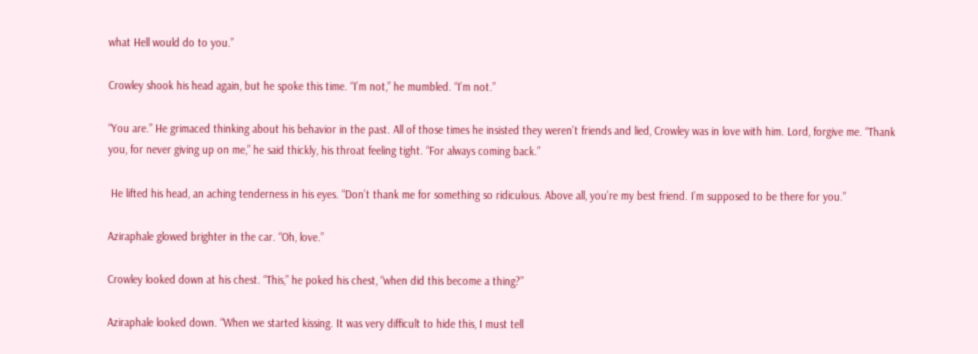what Hell would do to you.”

Crowley shook his head again, but he spoke this time. “I’m not,” he mumbled. “I’m not.”

“You are.” He grimaced thinking about his behavior in the past. All of those times he insisted they weren’t friends and lied, Crowley was in love with him. Lord, forgive me. “Thank you, for never giving up on me,” he said thickly, his throat feeling tight. “For always coming back.”

 He lifted his head, an aching tenderness in his eyes. “Don’t thank me for something so ridiculous. Above all, you’re my best friend. I’m supposed to be there for you.”

Aziraphale glowed brighter in the car. “Oh, love.”

Crowley looked down at his chest. “This,” he poked his chest, “when did this become a thing?”

Aziraphale looked down. “When we started kissing. It was very difficult to hide this, I must tell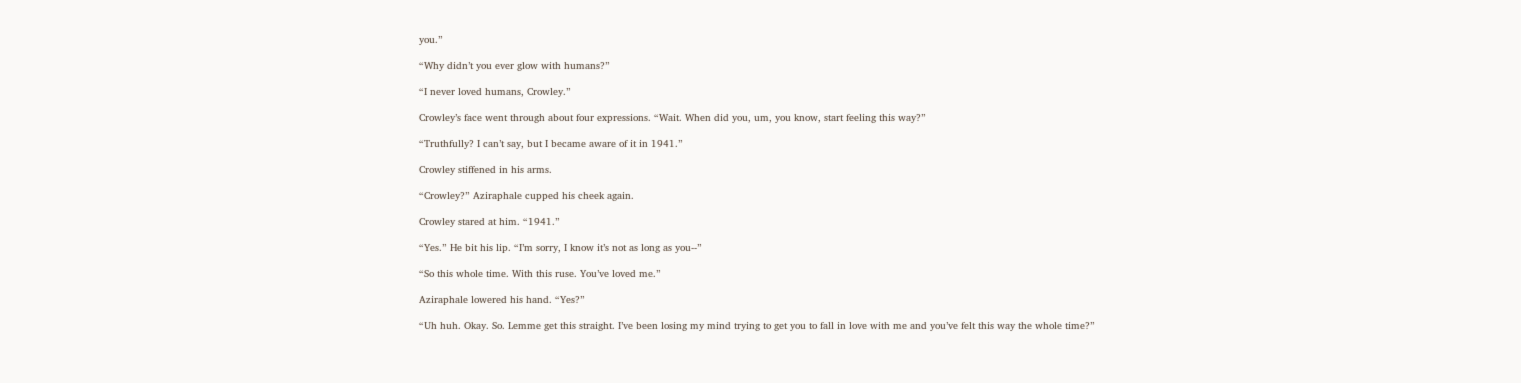you.”

“Why didn’t you ever glow with humans?”

“I never loved humans, Crowley.”

Crowley’s face went through about four expressions. “Wait. When did you, um, you know, start feeling this way?”

“Truthfully? I can’t say, but I became aware of it in 1941.”

Crowley stiffened in his arms.

“Crowley?” Aziraphale cupped his cheek again.

Crowley stared at him. “1941.”

“Yes.” He bit his lip. “I’m sorry, I know it’s not as long as you--”

“So this whole time. With this ruse. You’ve loved me.”

Aziraphale lowered his hand. “Yes?”

“Uh huh. Okay. So. Lemme get this straight. I’ve been losing my mind trying to get you to fall in love with me and you’ve felt this way the whole time?”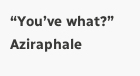“You’ve what?” Aziraphale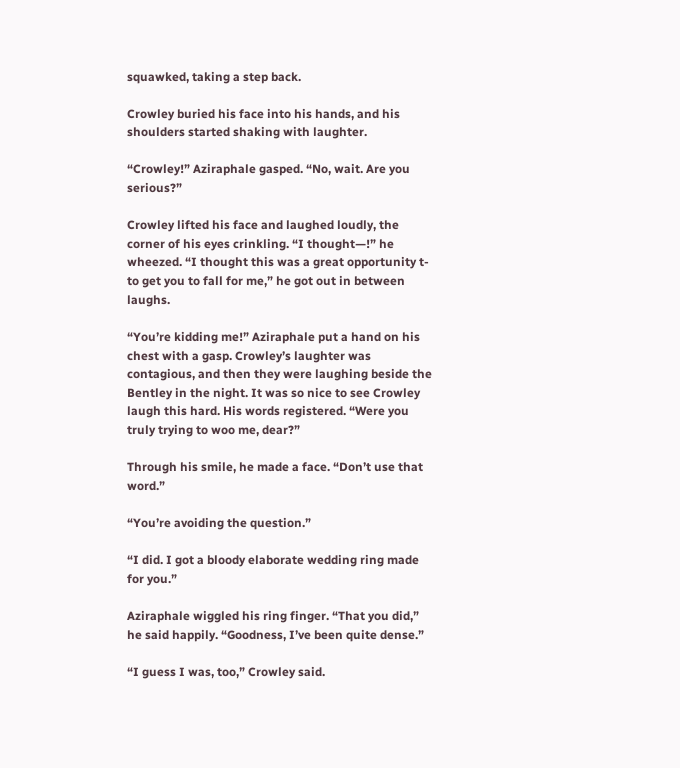squawked, taking a step back.

Crowley buried his face into his hands, and his shoulders started shaking with laughter.

“Crowley!” Aziraphale gasped. “No, wait. Are you serious?”

Crowley lifted his face and laughed loudly, the corner of his eyes crinkling. “I thought—!” he wheezed. “I thought this was a great opportunity t-to get you to fall for me,” he got out in between laughs.

“You’re kidding me!” Aziraphale put a hand on his chest with a gasp. Crowley’s laughter was contagious, and then they were laughing beside the Bentley in the night. It was so nice to see Crowley laugh this hard. His words registered. “Were you truly trying to woo me, dear?”

Through his smile, he made a face. “Don’t use that word.”

“You’re avoiding the question.”

“I did. I got a bloody elaborate wedding ring made for you.”

Aziraphale wiggled his ring finger. “That you did,” he said happily. “Goodness, I’ve been quite dense.”

“I guess I was, too,” Crowley said.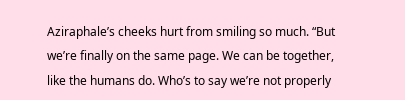Aziraphale’s cheeks hurt from smiling so much. “But we’re finally on the same page. We can be together, like the humans do. Who’s to say we’re not properly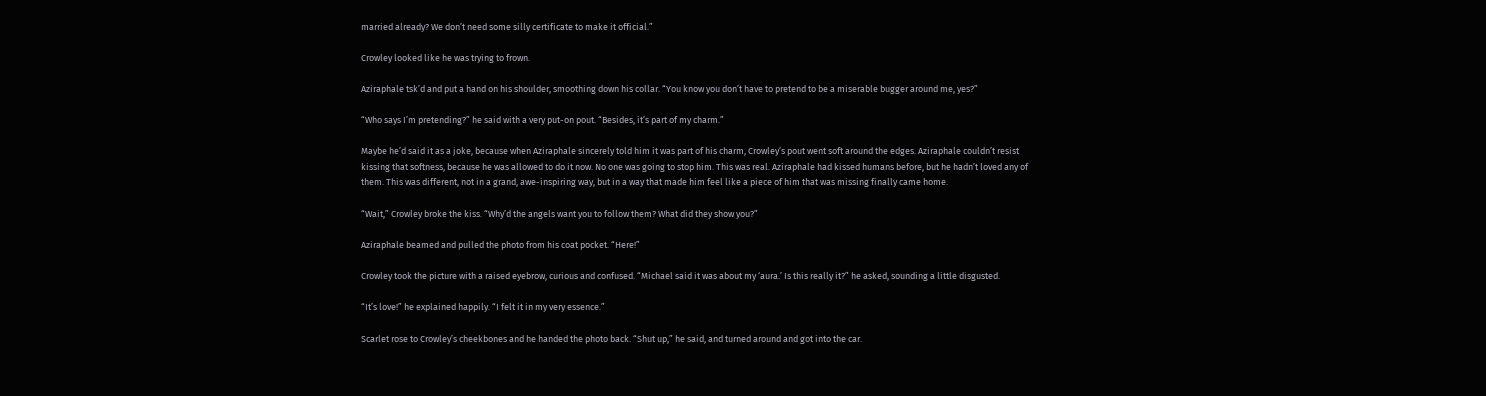married already? We don’t need some silly certificate to make it official.”

Crowley looked like he was trying to frown.

Aziraphale tsk’d and put a hand on his shoulder, smoothing down his collar. “You know you don’t have to pretend to be a miserable bugger around me, yes?”

“Who says I’m pretending?” he said with a very put-on pout. “Besides, it’s part of my charm.”

Maybe he’d said it as a joke, because when Aziraphale sincerely told him it was part of his charm, Crowley’s pout went soft around the edges. Aziraphale couldn’t resist kissing that softness, because he was allowed to do it now. No one was going to stop him. This was real. Aziraphale had kissed humans before, but he hadn’t loved any of them. This was different, not in a grand, awe-inspiring way, but in a way that made him feel like a piece of him that was missing finally came home.

“Wait,” Crowley broke the kiss. “Why’d the angels want you to follow them? What did they show you?”

Aziraphale beamed and pulled the photo from his coat pocket. “Here!”

Crowley took the picture with a raised eyebrow, curious and confused. “Michael said it was about my ‘aura.’ Is this really it?” he asked, sounding a little disgusted.

“It’s love!” he explained happily. “I felt it in my very essence.”

Scarlet rose to Crowley’s cheekbones and he handed the photo back. “Shut up,” he said, and turned around and got into the car.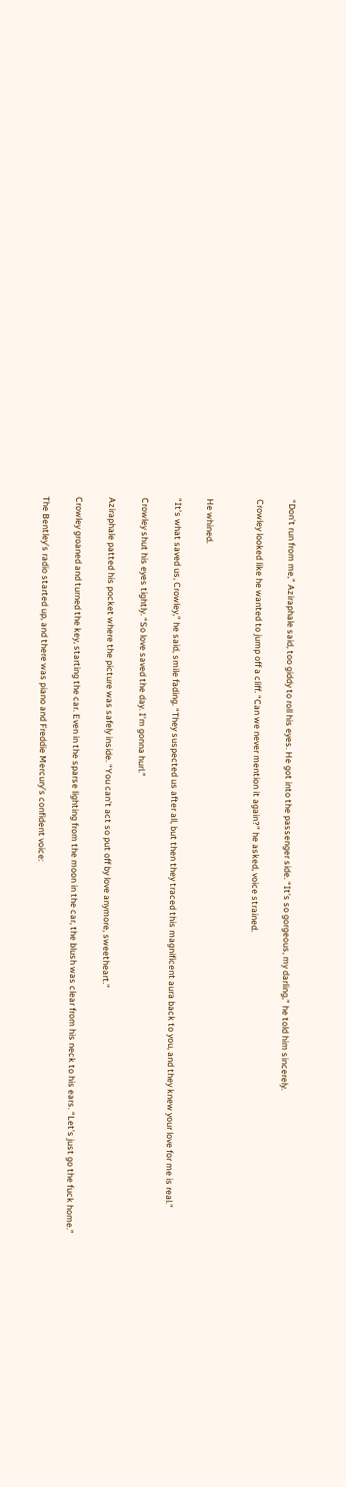“Don’t run from me,” Aziraphale said, too giddy to roll his eyes. He got into the passenger side. “It’s so gorgeous, my darling,” he told him sincerely.

Crowley looked like he wanted to jump off a cliff. “Can we never mention it again?” he asked, voice strained.


He whined.

“It’s what saved us, Crowley,” he said, smile fading. “They suspected us after all, but then they traced this magnificent aura back to you, and they knew your love for me is real.”

Crowley shut his eyes tightly. “So love saved the day. I’m gonna hurl.”

Aziraphale patted his pocket where the picture was safely inside. “You can’t act so put off by love anymore, sweetheart.”

Crowley groaned and turned the key, starting the car. Even in the sparse lighting from the moon in the car, the blush was clear from his neck to his ears. “Let’s just go the fuck home.”

The Bentley’s radio started up, and there was piano and Freddie Mercury’s confident voice: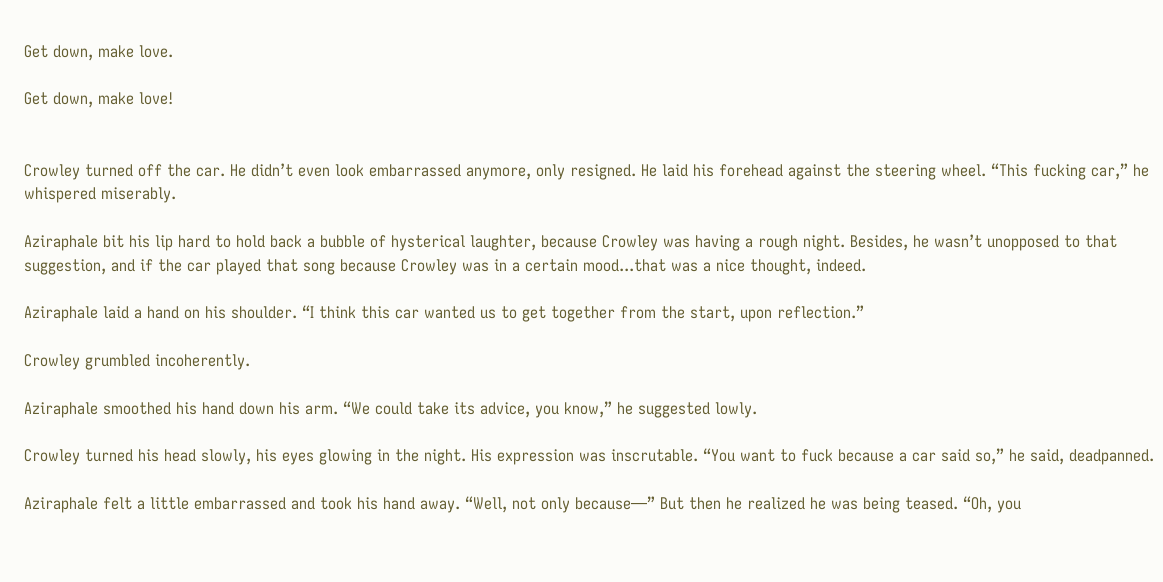Get down, make love.

Get down, make love!


Crowley turned off the car. He didn’t even look embarrassed anymore, only resigned. He laid his forehead against the steering wheel. “This fucking car,” he whispered miserably.

Aziraphale bit his lip hard to hold back a bubble of hysterical laughter, because Crowley was having a rough night. Besides, he wasn’t unopposed to that suggestion, and if the car played that song because Crowley was in a certain mood...that was a nice thought, indeed.

Aziraphale laid a hand on his shoulder. “I think this car wanted us to get together from the start, upon reflection.”

Crowley grumbled incoherently.

Aziraphale smoothed his hand down his arm. “We could take its advice, you know,” he suggested lowly.

Crowley turned his head slowly, his eyes glowing in the night. His expression was inscrutable. “You want to fuck because a car said so,” he said, deadpanned.

Aziraphale felt a little embarrassed and took his hand away. “Well, not only because—” But then he realized he was being teased. “Oh, you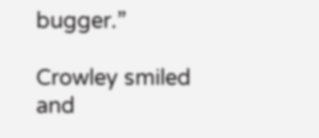bugger.”

Crowley smiled and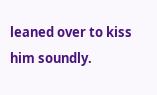leaned over to kiss him soundly.